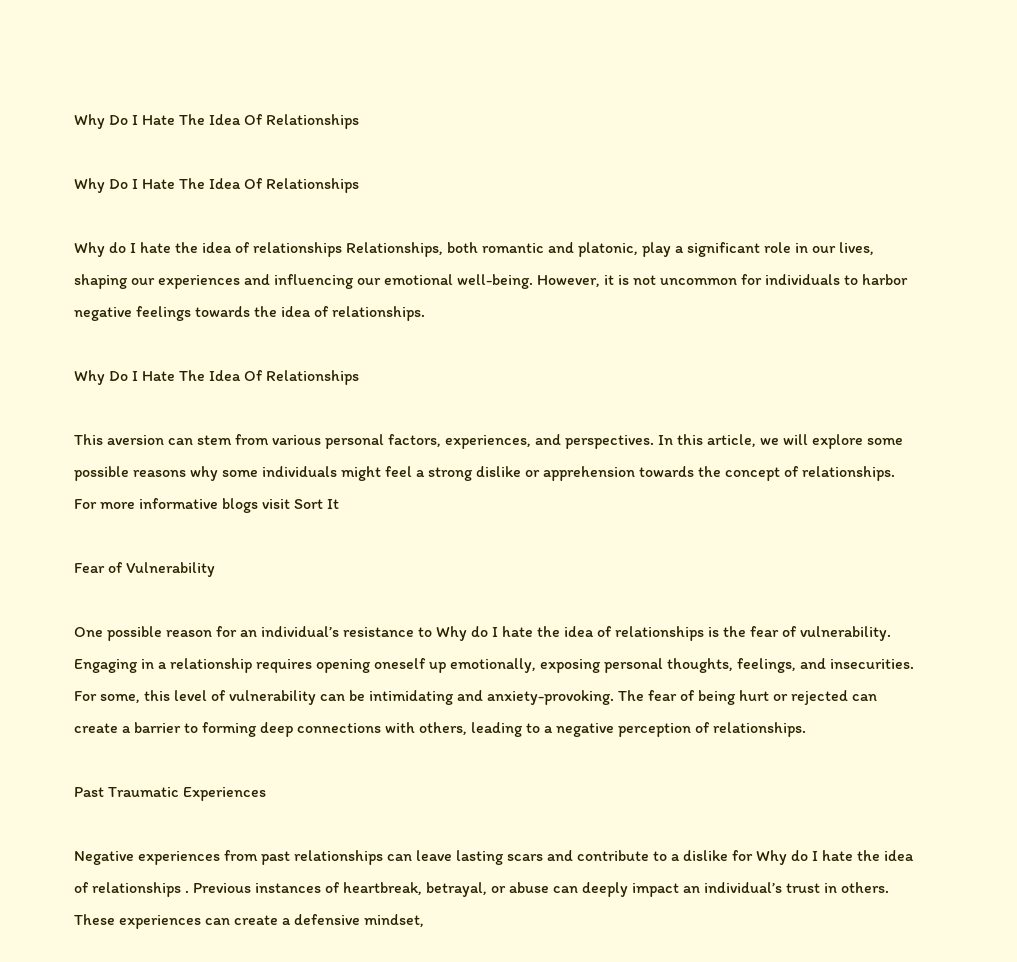Why Do I Hate The Idea Of Relationships

Why Do I Hate The Idea Of Relationships

Why do I hate the idea of relationships Relationships, both romantic and platonic, play a significant role in our lives, shaping our experiences and influencing our emotional well-being. However, it is not uncommon for individuals to harbor negative feelings towards the idea of relationships.

Why Do I Hate The Idea Of Relationships

This aversion can stem from various personal factors, experiences, and perspectives. In this article, we will explore some possible reasons why some individuals might feel a strong dislike or apprehension towards the concept of relationships. For more informative blogs visit Sort It

Fear of Vulnerability

One possible reason for an individual’s resistance to Why do I hate the idea of relationships is the fear of vulnerability. Engaging in a relationship requires opening oneself up emotionally, exposing personal thoughts, feelings, and insecurities. For some, this level of vulnerability can be intimidating and anxiety-provoking. The fear of being hurt or rejected can create a barrier to forming deep connections with others, leading to a negative perception of relationships.

Past Traumatic Experiences

Negative experiences from past relationships can leave lasting scars and contribute to a dislike for Why do I hate the idea of relationships . Previous instances of heartbreak, betrayal, or abuse can deeply impact an individual’s trust in others. These experiences can create a defensive mindset,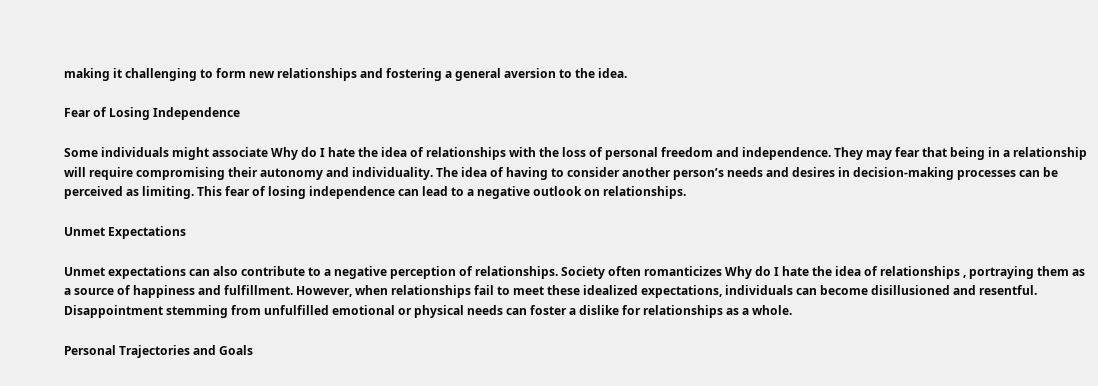making it challenging to form new relationships and fostering a general aversion to the idea.

Fear of Losing Independence

Some individuals might associate Why do I hate the idea of relationships with the loss of personal freedom and independence. They may fear that being in a relationship will require compromising their autonomy and individuality. The idea of having to consider another person’s needs and desires in decision-making processes can be perceived as limiting. This fear of losing independence can lead to a negative outlook on relationships.

Unmet Expectations

Unmet expectations can also contribute to a negative perception of relationships. Society often romanticizes Why do I hate the idea of relationships , portraying them as a source of happiness and fulfillment. However, when relationships fail to meet these idealized expectations, individuals can become disillusioned and resentful. Disappointment stemming from unfulfilled emotional or physical needs can foster a dislike for relationships as a whole.

Personal Trajectories and Goals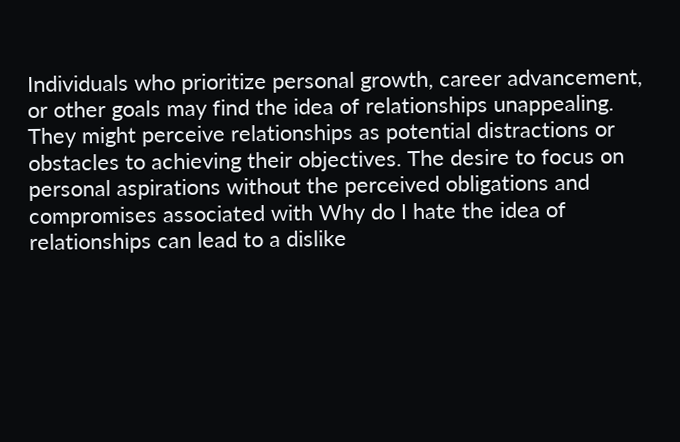Individuals who prioritize personal growth, career advancement, or other goals may find the idea of relationships unappealing. They might perceive relationships as potential distractions or obstacles to achieving their objectives. The desire to focus on personal aspirations without the perceived obligations and compromises associated with Why do I hate the idea of relationships can lead to a dislike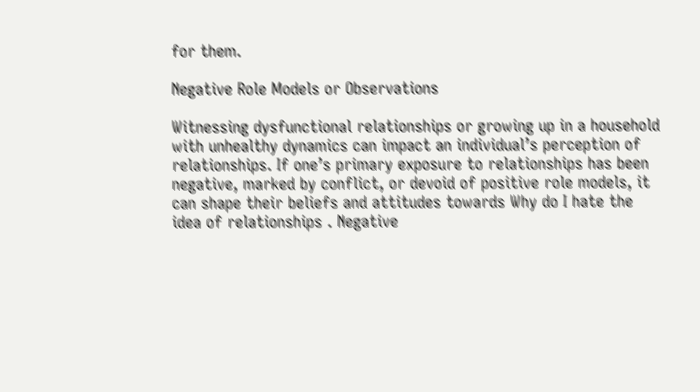for them.

Negative Role Models or Observations

Witnessing dysfunctional relationships or growing up in a household with unhealthy dynamics can impact an individual’s perception of relationships. If one’s primary exposure to relationships has been negative, marked by conflict, or devoid of positive role models, it can shape their beliefs and attitudes towards Why do I hate the idea of relationships . Negative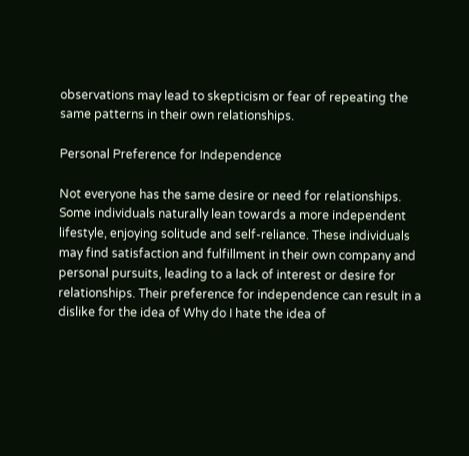observations may lead to skepticism or fear of repeating the same patterns in their own relationships.

Personal Preference for Independence

Not everyone has the same desire or need for relationships. Some individuals naturally lean towards a more independent lifestyle, enjoying solitude and self-reliance. These individuals may find satisfaction and fulfillment in their own company and personal pursuits, leading to a lack of interest or desire for relationships. Their preference for independence can result in a dislike for the idea of Why do I hate the idea of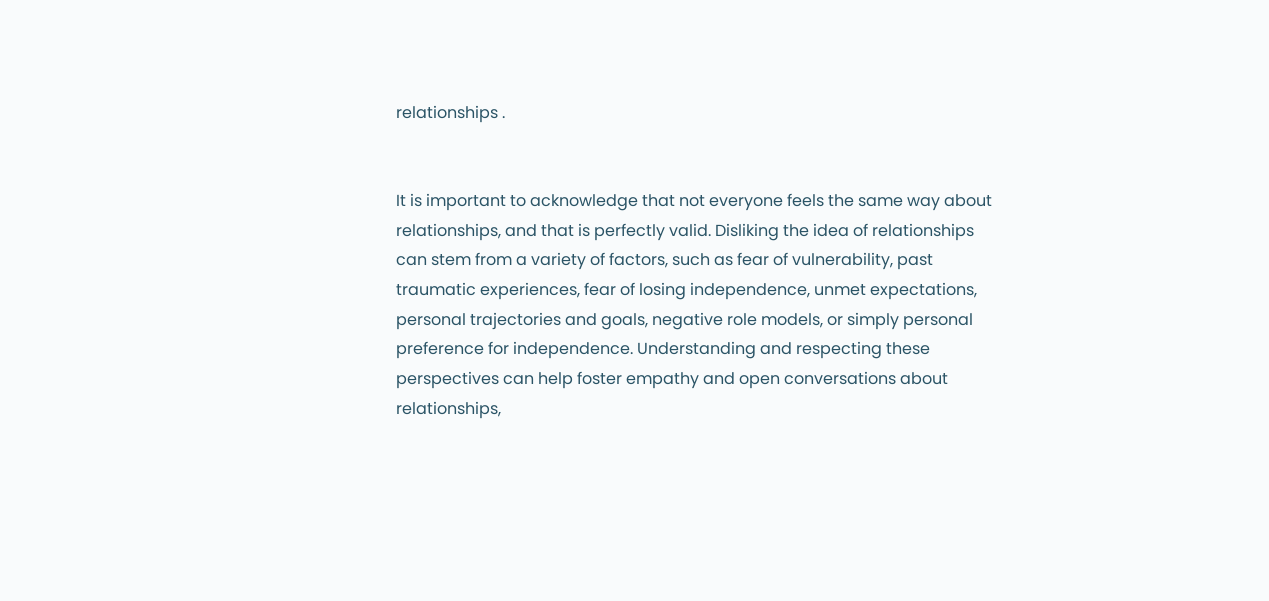relationships .


It is important to acknowledge that not everyone feels the same way about relationships, and that is perfectly valid. Disliking the idea of relationships can stem from a variety of factors, such as fear of vulnerability, past traumatic experiences, fear of losing independence, unmet expectations, personal trajectories and goals, negative role models, or simply personal preference for independence. Understanding and respecting these perspectives can help foster empathy and open conversations about relationships,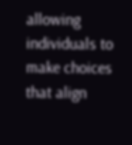allowing individuals to make choices that align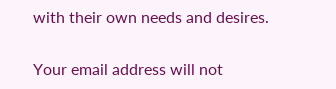with their own needs and desires.


Your email address will not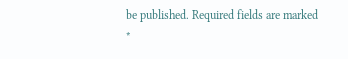be published. Required fields are marked *